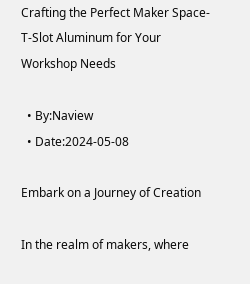Crafting the Perfect Maker Space- T-Slot Aluminum for Your Workshop Needs

  • By:Naview
  • Date:2024-05-08

Embark on a Journey of Creation

In the realm of makers, where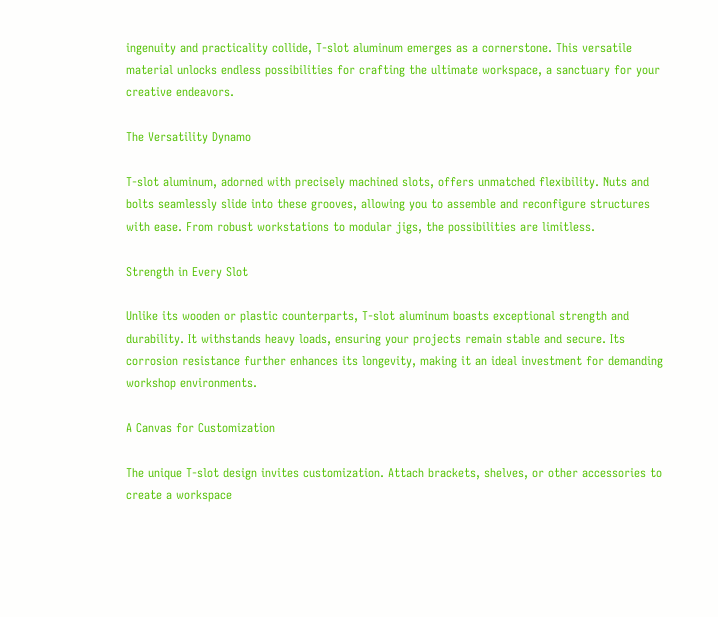ingenuity and practicality collide, T-slot aluminum emerges as a cornerstone. This versatile material unlocks endless possibilities for crafting the ultimate workspace, a sanctuary for your creative endeavors.

The Versatility Dynamo

T-slot aluminum, adorned with precisely machined slots, offers unmatched flexibility. Nuts and bolts seamlessly slide into these grooves, allowing you to assemble and reconfigure structures with ease. From robust workstations to modular jigs, the possibilities are limitless.

Strength in Every Slot

Unlike its wooden or plastic counterparts, T-slot aluminum boasts exceptional strength and durability. It withstands heavy loads, ensuring your projects remain stable and secure. Its corrosion resistance further enhances its longevity, making it an ideal investment for demanding workshop environments.

A Canvas for Customization

The unique T-slot design invites customization. Attach brackets, shelves, or other accessories to create a workspace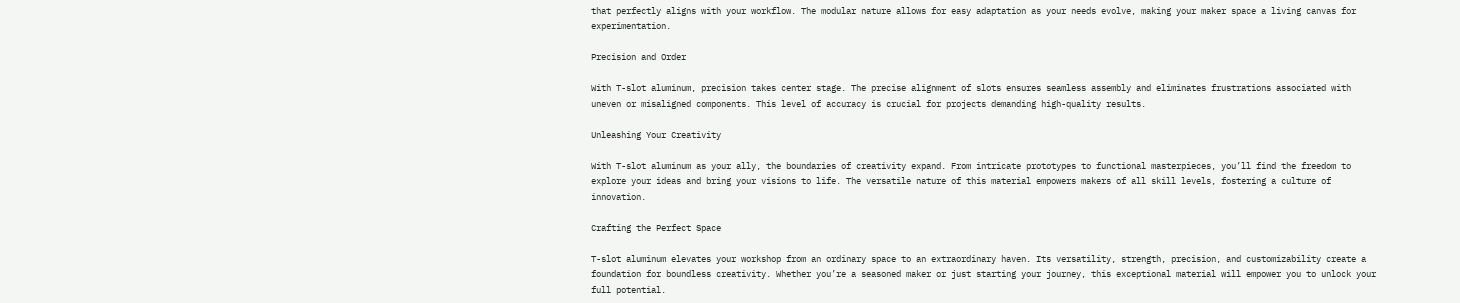that perfectly aligns with your workflow. The modular nature allows for easy adaptation as your needs evolve, making your maker space a living canvas for experimentation.

Precision and Order

With T-slot aluminum, precision takes center stage. The precise alignment of slots ensures seamless assembly and eliminates frustrations associated with uneven or misaligned components. This level of accuracy is crucial for projects demanding high-quality results.

Unleashing Your Creativity

With T-slot aluminum as your ally, the boundaries of creativity expand. From intricate prototypes to functional masterpieces, you’ll find the freedom to explore your ideas and bring your visions to life. The versatile nature of this material empowers makers of all skill levels, fostering a culture of innovation.

Crafting the Perfect Space

T-slot aluminum elevates your workshop from an ordinary space to an extraordinary haven. Its versatility, strength, precision, and customizability create a foundation for boundless creativity. Whether you’re a seasoned maker or just starting your journey, this exceptional material will empower you to unlock your full potential.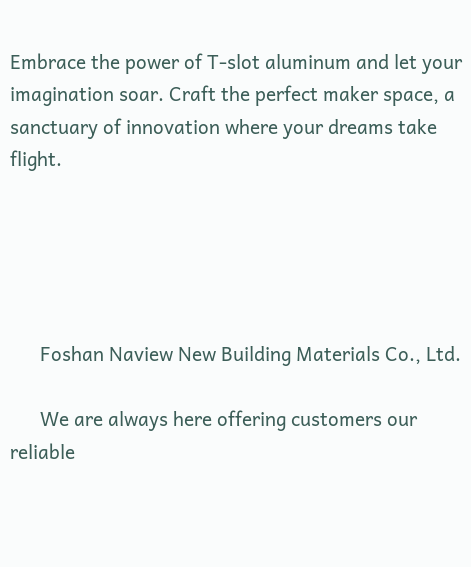Embrace the power of T-slot aluminum and let your imagination soar. Craft the perfect maker space, a sanctuary of innovation where your dreams take flight.





      Foshan Naview New Building Materials Co., Ltd.

      We are always here offering customers our reliable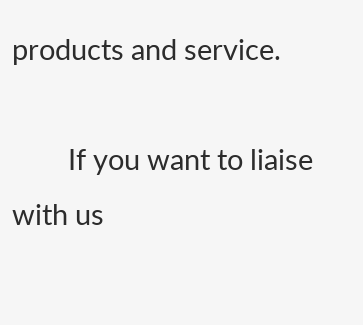products and service.

        If you want to liaise with us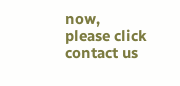now, please click contact us